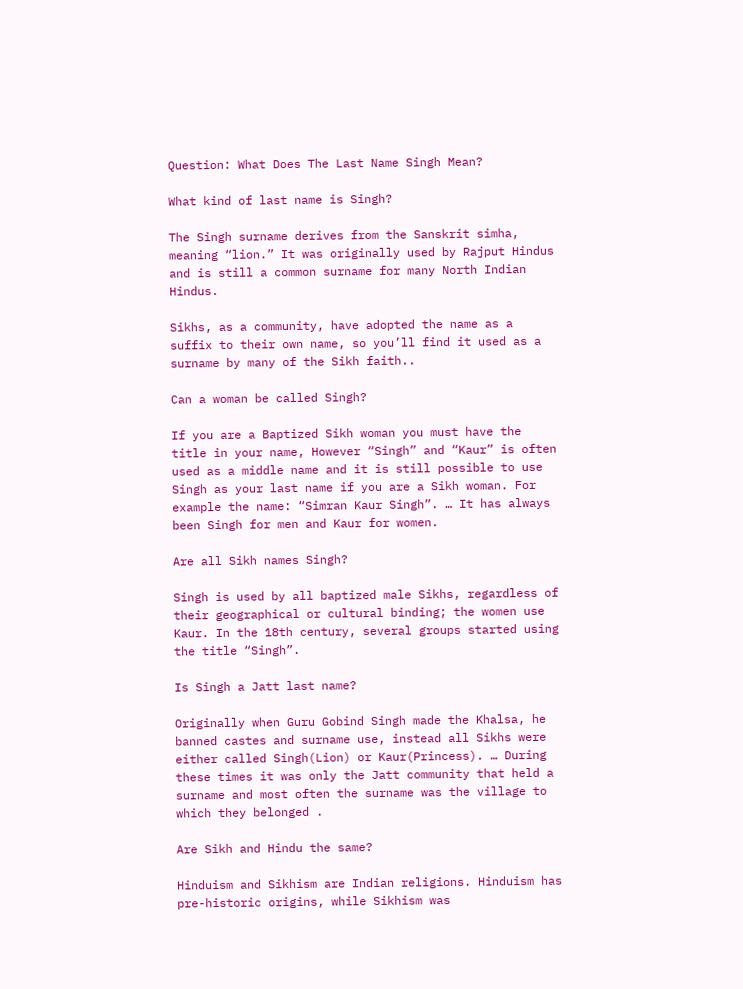Question: What Does The Last Name Singh Mean?

What kind of last name is Singh?

The Singh surname derives from the Sanskrit simha, meaning “lion.” It was originally used by Rajput Hindus and is still a common surname for many North Indian Hindus.

Sikhs, as a community, have adopted the name as a suffix to their own name, so you’ll find it used as a surname by many of the Sikh faith..

Can a woman be called Singh?

If you are a Baptized Sikh woman you must have the title in your name, However “Singh” and “Kaur” is often used as a middle name and it is still possible to use Singh as your last name if you are a Sikh woman. For example the name: “Simran Kaur Singh”. … It has always been Singh for men and Kaur for women.

Are all Sikh names Singh?

Singh is used by all baptized male Sikhs, regardless of their geographical or cultural binding; the women use Kaur. In the 18th century, several groups started using the title “Singh”.

Is Singh a Jatt last name?

Originally when Guru Gobind Singh made the Khalsa, he banned castes and surname use, instead all Sikhs were either called Singh(Lion) or Kaur(Princess). … During these times it was only the Jatt community that held a surname and most often the surname was the village to which they belonged .

Are Sikh and Hindu the same?

Hinduism and Sikhism are Indian religions. Hinduism has pre-historic origins, while Sikhism was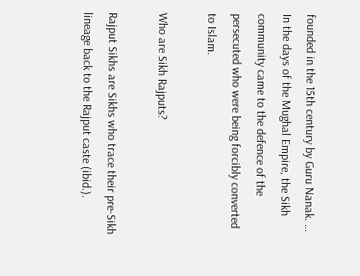founded in the 15th century by Guru Nanak. … In the days of the Mughal Empire, the Sikh community came to the defence of the persecuted who were being forcibly converted to Islam.

Who are Sikh Rajputs?

Rajput Sikhs are Sikhs who trace their pre-Sikh lineage back to the Rajput caste (ibid.).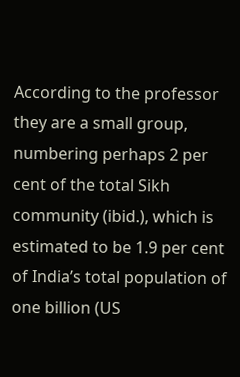According to the professor they are a small group, numbering perhaps 2 per cent of the total Sikh community (ibid.), which is estimated to be 1.9 per cent of India’s total population of one billion (US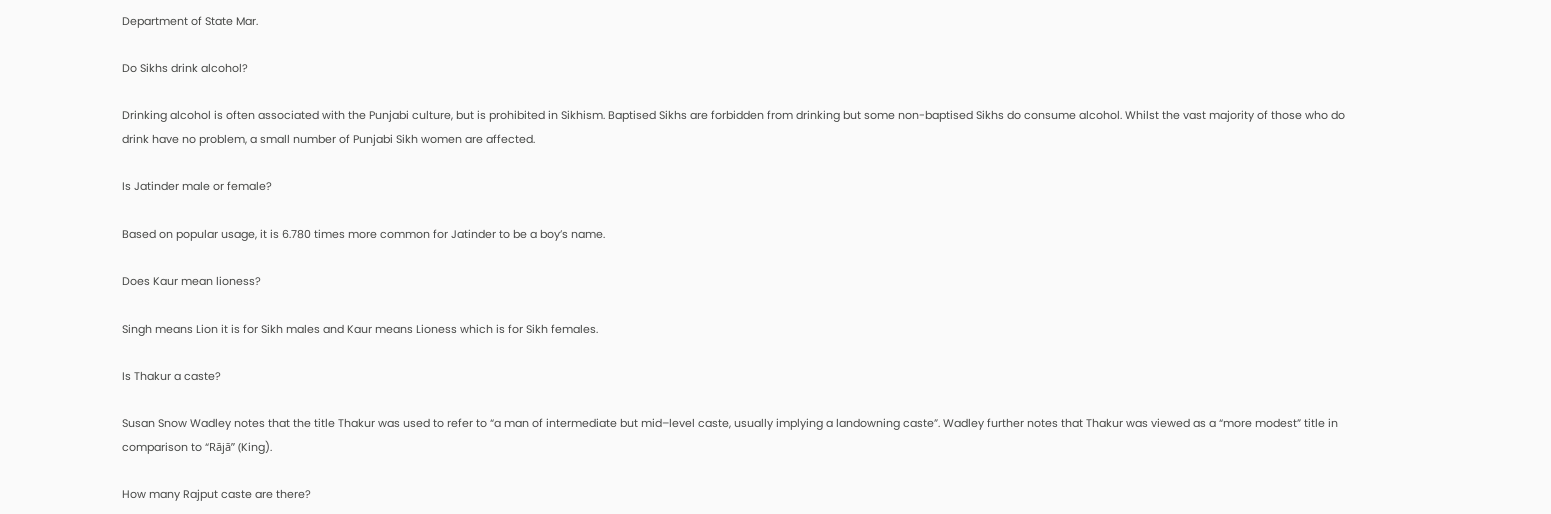Department of State Mar.

Do Sikhs drink alcohol?

Drinking alcohol is often associated with the Punjabi culture, but is prohibited in Sikhism. Baptised Sikhs are forbidden from drinking but some non-baptised Sikhs do consume alcohol. Whilst the vast majority of those who do drink have no problem, a small number of Punjabi Sikh women are affected.

Is Jatinder male or female?

Based on popular usage, it is 6.780 times more common for Jatinder to be a boy’s name.

Does Kaur mean lioness?

Singh means Lion it is for Sikh males and Kaur means Lioness which is for Sikh females.

Is Thakur a caste?

Susan Snow Wadley notes that the title Thakur was used to refer to “a man of intermediate but mid–level caste, usually implying a landowning caste”. Wadley further notes that Thakur was viewed as a “more modest” title in comparison to “Rājā” (King).

How many Rajput caste are there?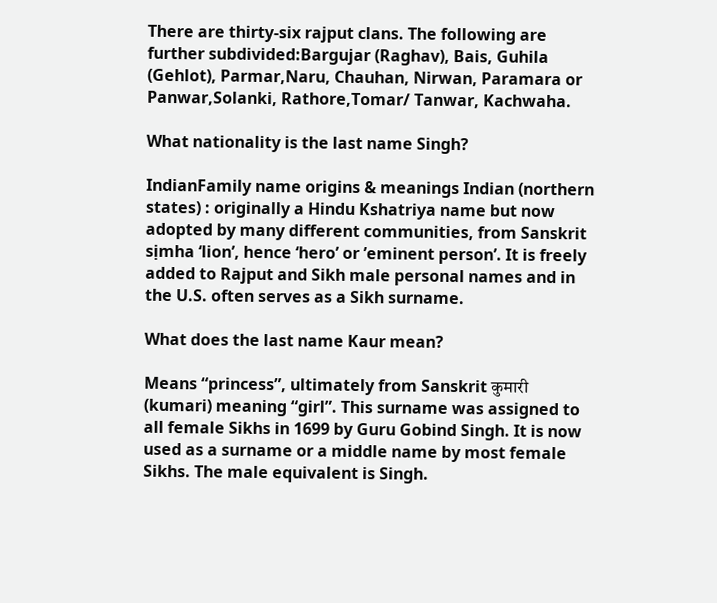There are thirty-six rajput clans. The following are further subdivided:Bargujar (Raghav), Bais, Guhila (Gehlot), Parmar,Naru, Chauhan, Nirwan, Paramara or Panwar,Solanki, Rathore,Tomar/ Tanwar, Kachwaha.

What nationality is the last name Singh?

IndianFamily name origins & meanings Indian (northern states) : originally a Hindu Kshatriya name but now adopted by many different communities, from Sanskrit sịmha ‘lion’, hence ‘hero’ or ’eminent person’. It is freely added to Rajput and Sikh male personal names and in the U.S. often serves as a Sikh surname.

What does the last name Kaur mean?

Means “princess”, ultimately from Sanskrit कुमारी (kumari) meaning “girl”. This surname was assigned to all female Sikhs in 1699 by Guru Gobind Singh. It is now used as a surname or a middle name by most female Sikhs. The male equivalent is Singh.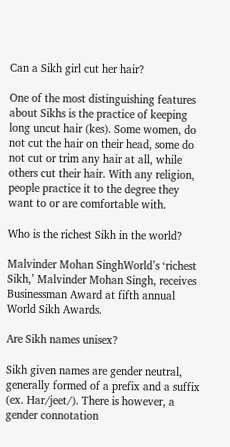Can a Sikh girl cut her hair?

One of the most distinguishing features about Sikhs is the practice of keeping long uncut hair (kes). Some women, do not cut the hair on their head, some do not cut or trim any hair at all, while others cut their hair. With any religion, people practice it to the degree they want to or are comfortable with.

Who is the richest Sikh in the world?

Malvinder Mohan SinghWorld’s ‘richest Sikh,’ Malvinder Mohan Singh, receives Businessman Award at fifth annual World Sikh Awards.

Are Sikh names unisex?

Sikh given names are gender neutral, generally formed of a prefix and a suffix (ex. Har/jeet/). There is however, a gender connotation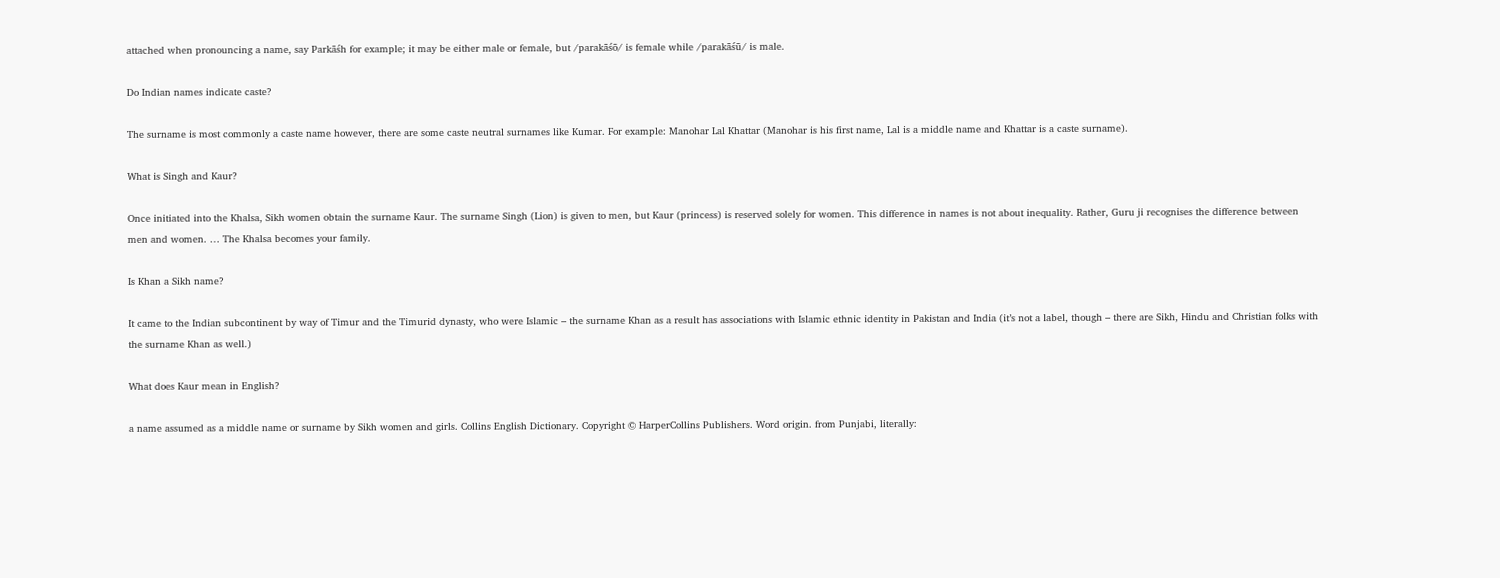attached when pronouncing a name, say Parkāśh for example; it may be either male or female, but /parakāśō/ is female while /parakāśū/ is male.

Do Indian names indicate caste?

The surname is most commonly a caste name however, there are some caste neutral surnames like Kumar. For example: Manohar Lal Khattar (Manohar is his first name, Lal is a middle name and Khattar is a caste surname).

What is Singh and Kaur?

Once initiated into the Khalsa, Sikh women obtain the surname Kaur. The surname Singh (Lion) is given to men, but Kaur (princess) is reserved solely for women. This difference in names is not about inequality. Rather, Guru ji recognises the difference between men and women. … The Khalsa becomes your family.

Is Khan a Sikh name?

It came to the Indian subcontinent by way of Timur and the Timurid dynasty, who were Islamic – the surname Khan as a result has associations with Islamic ethnic identity in Pakistan and India (it’s not a label, though – there are Sikh, Hindu and Christian folks with the surname Khan as well.)

What does Kaur mean in English?

a name assumed as a middle name or surname by Sikh women and girls. Collins English Dictionary. Copyright © HarperCollins Publishers. Word origin. from Punjabi, literally: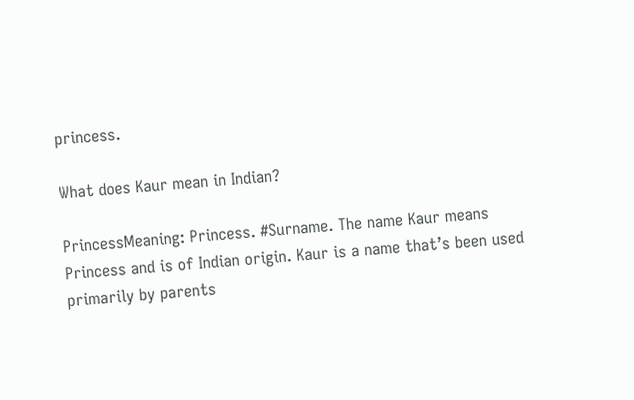princess.

What does Kaur mean in Indian?

PrincessMeaning: Princess. #Surname. The name Kaur means Princess and is of Indian origin. Kaur is a name that’s been used primarily by parents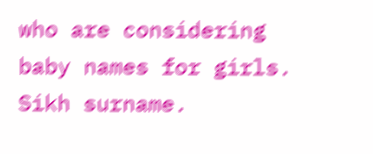who are considering baby names for girls. Sikh surname.